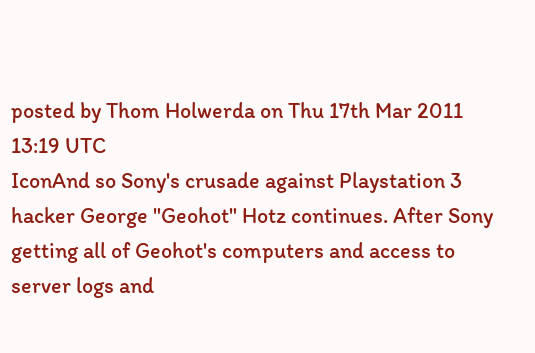posted by Thom Holwerda on Thu 17th Mar 2011 13:19 UTC
IconAnd so Sony's crusade against Playstation 3 hacker George "Geohot" Hotz continues. After Sony getting all of Geohot's computers and access to server logs and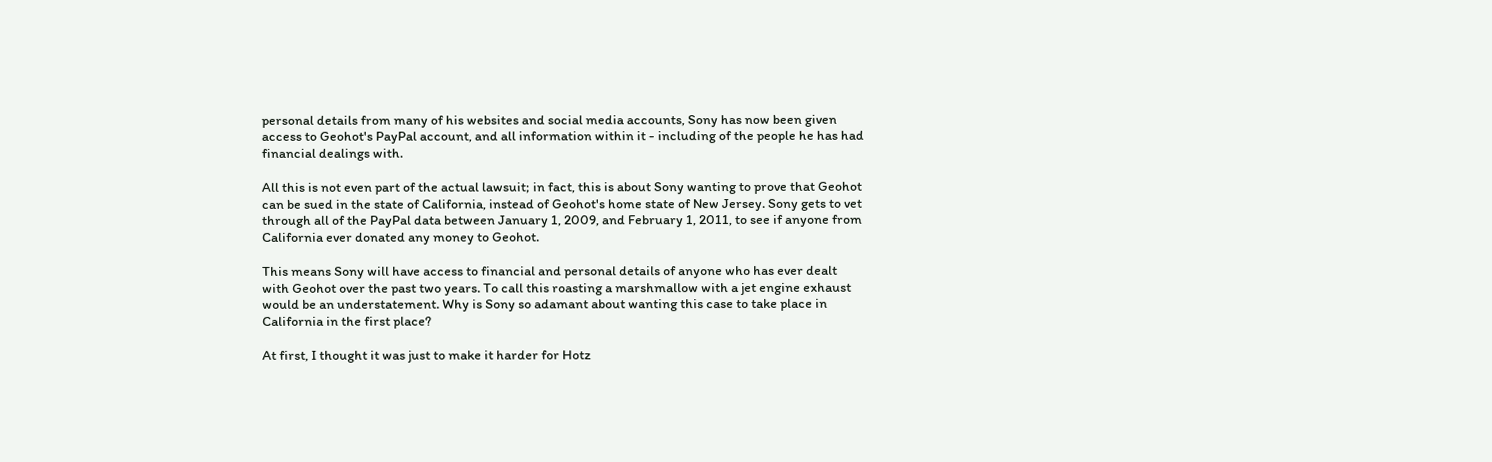personal details from many of his websites and social media accounts, Sony has now been given access to Geohot's PayPal account, and all information within it - including of the people he has had financial dealings with.

All this is not even part of the actual lawsuit; in fact, this is about Sony wanting to prove that Geohot can be sued in the state of California, instead of Geohot's home state of New Jersey. Sony gets to vet through all of the PayPal data between January 1, 2009, and February 1, 2011, to see if anyone from California ever donated any money to Geohot.

This means Sony will have access to financial and personal details of anyone who has ever dealt with Geohot over the past two years. To call this roasting a marshmallow with a jet engine exhaust would be an understatement. Why is Sony so adamant about wanting this case to take place in California in the first place?

At first, I thought it was just to make it harder for Hotz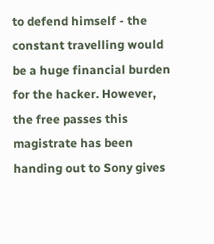to defend himself - the constant travelling would be a huge financial burden for the hacker. However, the free passes this magistrate has been handing out to Sony gives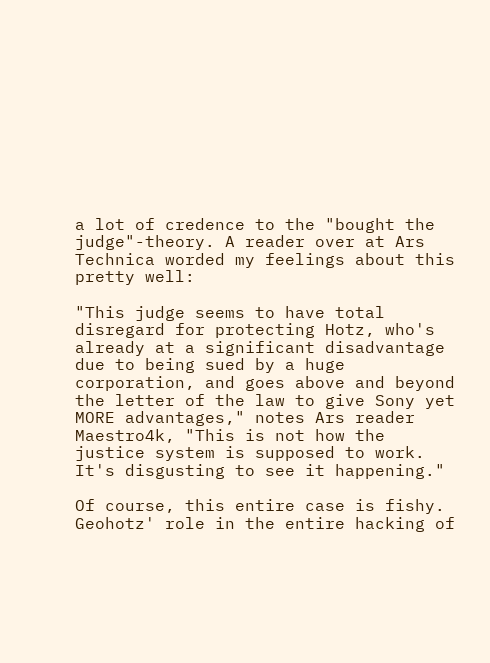a lot of credence to the "bought the judge"-theory. A reader over at Ars Technica worded my feelings about this pretty well:

"This judge seems to have total disregard for protecting Hotz, who's already at a significant disadvantage due to being sued by a huge corporation, and goes above and beyond the letter of the law to give Sony yet MORE advantages," notes Ars reader Maestro4k, "This is not how the justice system is supposed to work. It's disgusting to see it happening."

Of course, this entire case is fishy. Geohotz' role in the entire hacking of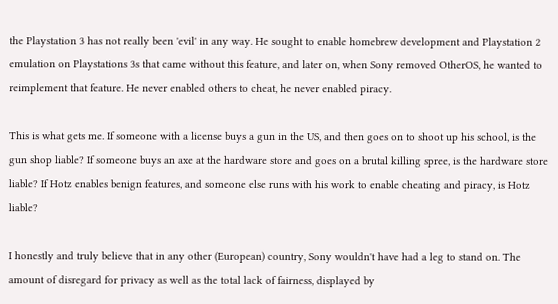the Playstation 3 has not really been 'evil' in any way. He sought to enable homebrew development and Playstation 2 emulation on Playstations 3s that came without this feature, and later on, when Sony removed OtherOS, he wanted to reimplement that feature. He never enabled others to cheat, he never enabled piracy.

This is what gets me. If someone with a license buys a gun in the US, and then goes on to shoot up his school, is the gun shop liable? If someone buys an axe at the hardware store and goes on a brutal killing spree, is the hardware store liable? If Hotz enables benign features, and someone else runs with his work to enable cheating and piracy, is Hotz liable?

I honestly and truly believe that in any other (European) country, Sony wouldn't have had a leg to stand on. The amount of disregard for privacy as well as the total lack of fairness, displayed by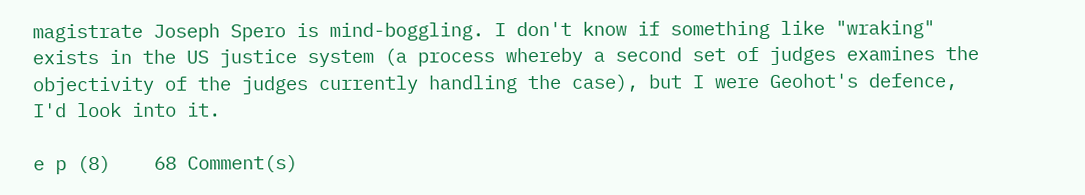magistrate Joseph Spero is mind-boggling. I don't know if something like "wraking" exists in the US justice system (a process whereby a second set of judges examines the objectivity of the judges currently handling the case), but I were Geohot's defence, I'd look into it.

e p (8)    68 Comment(s)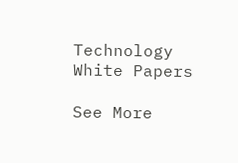Technology White Papers

See More